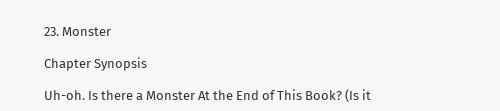23. Monster

Chapter Synopsis

Uh-oh. Is there a Monster At the End of This Book? (Is it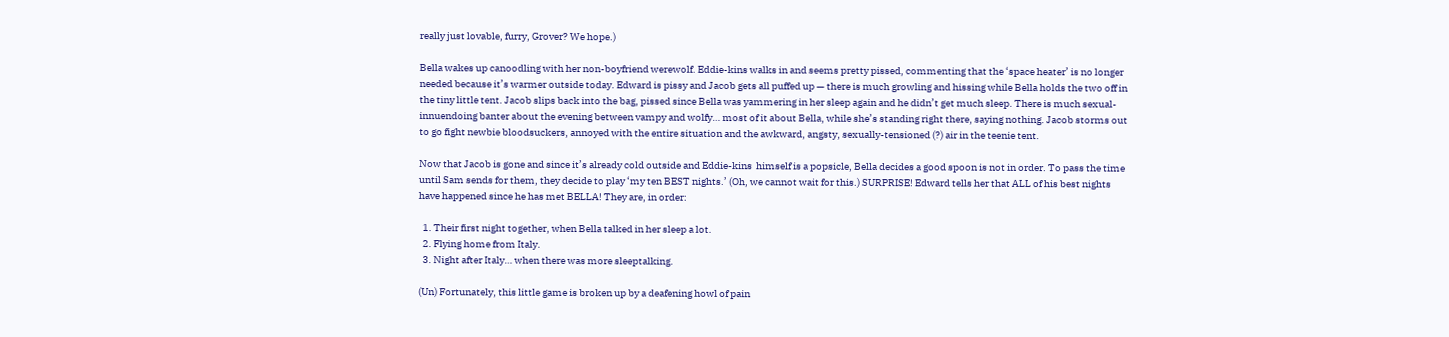really just lovable, furry, Grover? We hope.)

Bella wakes up canoodling with her non-boyfriend werewolf. Eddie-kins walks in and seems pretty pissed, commenting that the ‘space heater’ is no longer needed because it’s warmer outside today. Edward is pissy and Jacob gets all puffed up — there is much growling and hissing while Bella holds the two off in the tiny little tent. Jacob slips back into the bag, pissed since Bella was yammering in her sleep again and he didn’t get much sleep. There is much sexual-innuendoing banter about the evening between vampy and wolfy… most of it about Bella, while she’s standing right there, saying nothing. Jacob storms out to go fight newbie bloodsuckers, annoyed with the entire situation and the awkward, angsty, sexually-tensioned (?) air in the teenie tent.

Now that Jacob is gone and since it’s already cold outside and Eddie-kins  himself is a popsicle, Bella decides a good spoon is not in order. To pass the time until Sam sends for them, they decide to play ‘my ten BEST nights.’ (Oh, we cannot wait for this.) SURPRISE! Edward tells her that ALL of his best nights have happened since he has met BELLA! They are, in order:

  1. Their first night together, when Bella talked in her sleep a lot.
  2. Flying home from Italy.
  3. Night after Italy… when there was more sleeptalking.

(Un) Fortunately, this little game is broken up by a deafening howl of pain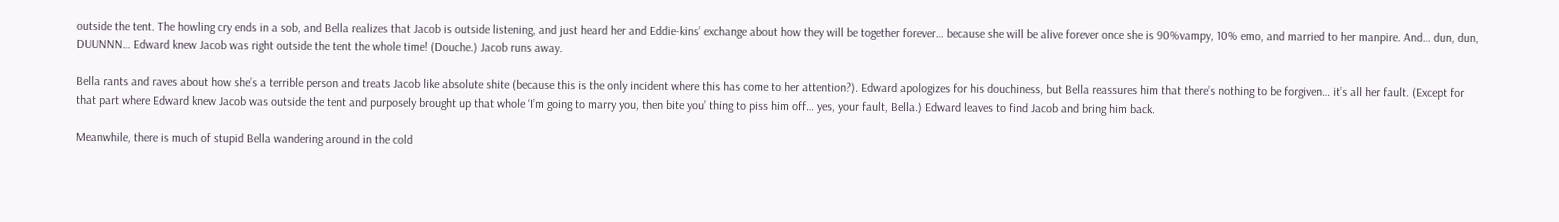outside the tent. The howling cry ends in a sob, and Bella realizes that Jacob is outside listening, and just heard her and Eddie-kins’ exchange about how they will be together forever… because she will be alive forever once she is 90%vampy, 10% emo, and married to her manpire. And… dun, dun, DUUNNN… Edward knew Jacob was right outside the tent the whole time! (Douche.) Jacob runs away.

Bella rants and raves about how she’s a terrible person and treats Jacob like absolute shite (because this is the only incident where this has come to her attention?). Edward apologizes for his douchiness, but Bella reassures him that there’s nothing to be forgiven… it’s all her fault. (Except for that part where Edward knew Jacob was outside the tent and purposely brought up that whole ‘I’m going to marry you, then bite you’ thing to piss him off… yes, your fault, Bella.) Edward leaves to find Jacob and bring him back.

Meanwhile, there is much of stupid Bella wandering around in the cold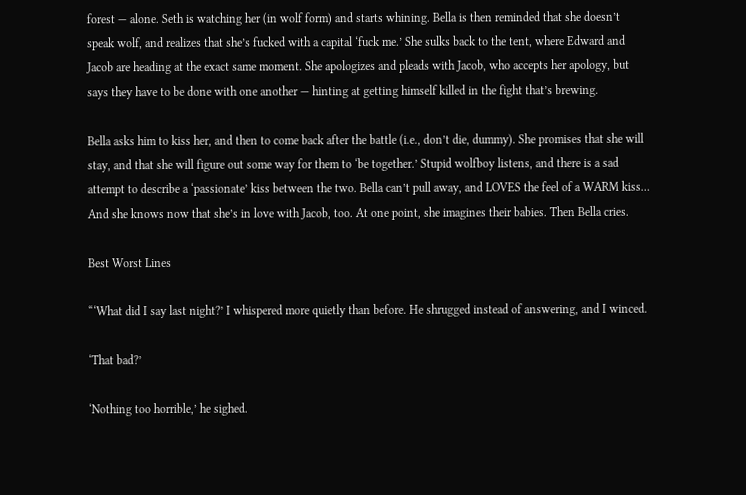forest — alone. Seth is watching her (in wolf form) and starts whining. Bella is then reminded that she doesn’t speak wolf, and realizes that she’s fucked with a capital ‘fuck me.’ She sulks back to the tent, where Edward and Jacob are heading at the exact same moment. She apologizes and pleads with Jacob, who accepts her apology, but says they have to be done with one another — hinting at getting himself killed in the fight that’s brewing.

Bella asks him to kiss her, and then to come back after the battle (i.e., don’t die, dummy). She promises that she will stay, and that she will figure out some way for them to ‘be together.’ Stupid wolfboy listens, and there is a sad attempt to describe a ‘passionate’ kiss between the two. Bella can’t pull away, and LOVES the feel of a WARM kiss… And she knows now that she’s in love with Jacob, too. At one point, she imagines their babies. Then Bella cries.

Best Worst Lines

“‘What did I say last night?’ I whispered more quietly than before. He shrugged instead of answering, and I winced.

‘That bad?’

‘Nothing too horrible,’ he sighed.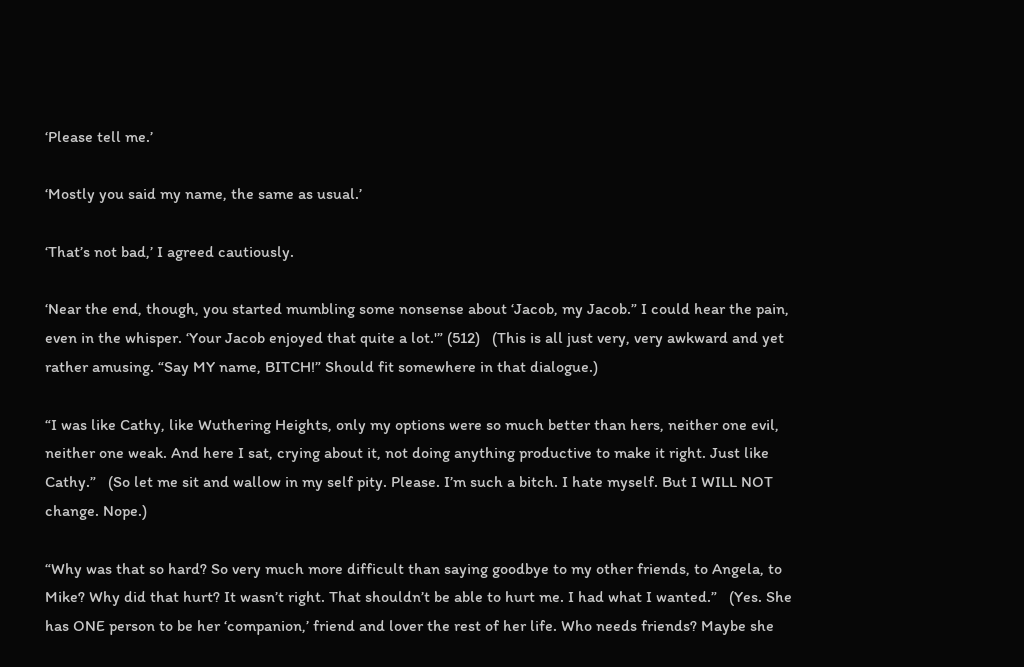‘Please tell me.’

‘Mostly you said my name, the same as usual.’

‘That’s not bad,’ I agreed cautiously.

‘Near the end, though, you started mumbling some nonsense about ‘Jacob, my Jacob.” I could hear the pain, even in the whisper. ‘Your Jacob enjoyed that quite a lot.'” (512)   (This is all just very, very awkward and yet rather amusing. “Say MY name, BITCH!” Should fit somewhere in that dialogue.)

“I was like Cathy, like Wuthering Heights, only my options were so much better than hers, neither one evil, neither one weak. And here I sat, crying about it, not doing anything productive to make it right. Just like Cathy.”   (So let me sit and wallow in my self pity. Please. I’m such a bitch. I hate myself. But I WILL NOT change. Nope.)

“Why was that so hard? So very much more difficult than saying goodbye to my other friends, to Angela, to Mike? Why did that hurt? It wasn’t right. That shouldn’t be able to hurt me. I had what I wanted.”   (Yes. She has ONE person to be her ‘companion,’ friend and lover the rest of her life. Who needs friends? Maybe she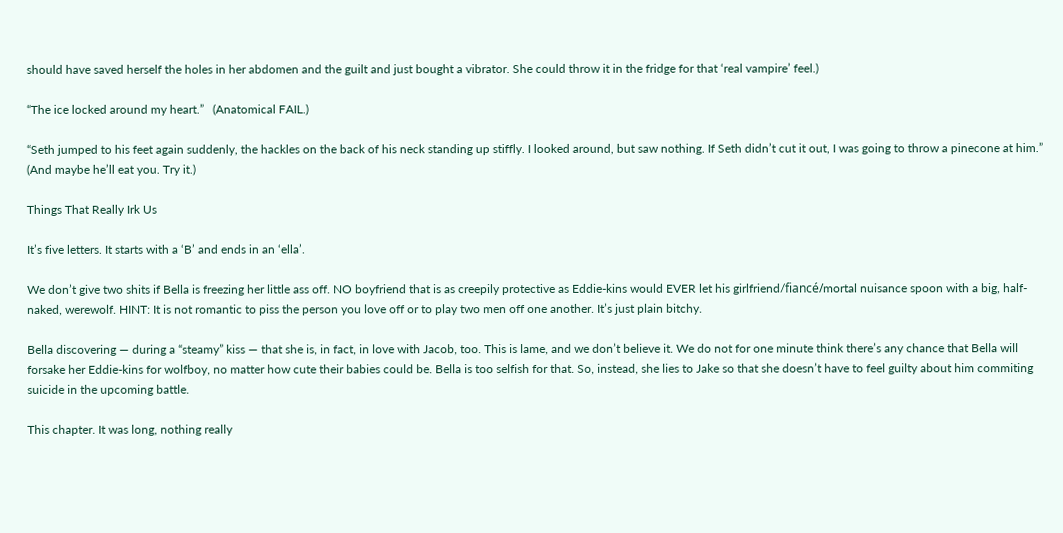should have saved herself the holes in her abdomen and the guilt and just bought a vibrator. She could throw it in the fridge for that ‘real vampire’ feel.)

“The ice locked around my heart.”   (Anatomical FAIL.)

“Seth jumped to his feet again suddenly, the hackles on the back of his neck standing up stiffly. I looked around, but saw nothing. If Seth didn’t cut it out, I was going to throw a pinecone at him.”   (And maybe he’ll eat you. Try it.)

Things That Really Irk Us

It’s five letters. It starts with a ‘B’ and ends in an ‘ella’.

We don’t give two shits if Bella is freezing her little ass off. NO boyfriend that is as creepily protective as Eddie-kins would EVER let his girlfriend/fiancé/mortal nuisance spoon with a big, half-naked, werewolf. HINT: It is not romantic to piss the person you love off or to play two men off one another. It’s just plain bitchy.

Bella discovering — during a “steamy” kiss — that she is, in fact, in love with Jacob, too. This is lame, and we don’t believe it. We do not for one minute think there’s any chance that Bella will forsake her Eddie-kins for wolfboy, no matter how cute their babies could be. Bella is too selfish for that. So, instead, she lies to Jake so that she doesn’t have to feel guilty about him commiting suicide in the upcoming battle.

This chapter. It was long, nothing really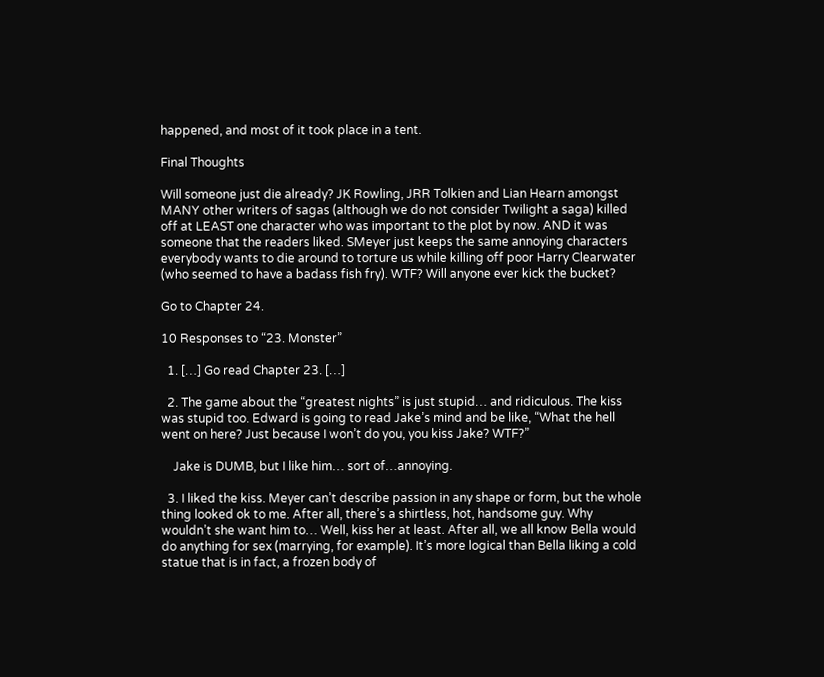happened, and most of it took place in a tent.

Final Thoughts

Will someone just die already? JK Rowling, JRR Tolkien and Lian Hearn amongst MANY other writers of sagas (although we do not consider Twilight a saga) killed off at LEAST one character who was important to the plot by now. AND it was someone that the readers liked. SMeyer just keeps the same annoying characters everybody wants to die around to torture us while killing off poor Harry Clearwater (who seemed to have a badass fish fry). WTF? Will anyone ever kick the bucket?

Go to Chapter 24.

10 Responses to “23. Monster”

  1. […] Go read Chapter 23. […]

  2. The game about the “greatest nights” is just stupid… and ridiculous. The kiss was stupid too. Edward is going to read Jake’s mind and be like, “What the hell went on here? Just because I won’t do you, you kiss Jake? WTF?”

    Jake is DUMB, but I like him… sort of…annoying.

  3. I liked the kiss. Meyer can’t describe passion in any shape or form, but the whole thing looked ok to me. After all, there’s a shirtless, hot, handsome guy. Why wouldn’t she want him to… Well, kiss her at least. After all, we all know Bella would do anything for sex (marrying, for example). It’s more logical than Bella liking a cold statue that is in fact, a frozen body of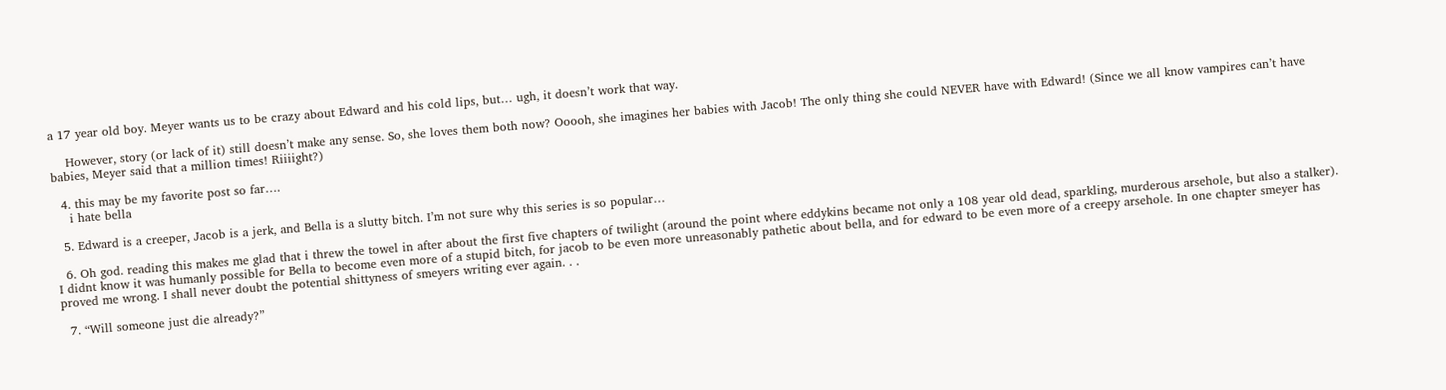a 17 year old boy. Meyer wants us to be crazy about Edward and his cold lips, but… ugh, it doesn’t work that way.

    However, story (or lack of it) still doesn’t make any sense. So, she loves them both now? Ooooh, she imagines her babies with Jacob! The only thing she could NEVER have with Edward! (Since we all know vampires can’t have babies, Meyer said that a million times! Riiiight?)

  4. this may be my favorite post so far….
    i hate bella

  5. Edward is a creeper, Jacob is a jerk, and Bella is a slutty bitch. I’m not sure why this series is so popular…

  6. Oh god. reading this makes me glad that i threw the towel in after about the first five chapters of twilight (around the point where eddykins became not only a 108 year old dead, sparkling, murderous arsehole, but also a stalker). I didnt know it was humanly possible for Bella to become even more of a stupid bitch, for jacob to be even more unreasonably pathetic about bella, and for edward to be even more of a creepy arsehole. In one chapter smeyer has proved me wrong. I shall never doubt the potential shittyness of smeyers writing ever again. . .

  7. “Will someone just die already?”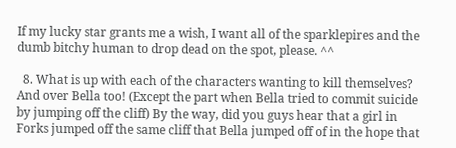If my lucky star grants me a wish, I want all of the sparklepires and the dumb bitchy human to drop dead on the spot, please. ^^

  8. What is up with each of the characters wanting to kill themselves? And over Bella too! (Except the part when Bella tried to commit suicide by jumping off the cliff) By the way, did you guys hear that a girl in Forks jumped off the same cliff that Bella jumped off of in the hope that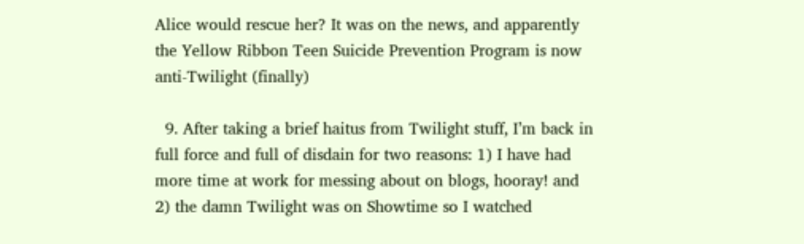Alice would rescue her? It was on the news, and apparently the Yellow Ribbon Teen Suicide Prevention Program is now anti-Twilight (finally)

  9. After taking a brief haitus from Twilight stuff, I’m back in full force and full of disdain for two reasons: 1) I have had more time at work for messing about on blogs, hooray! and 2) the damn Twilight was on Showtime so I watched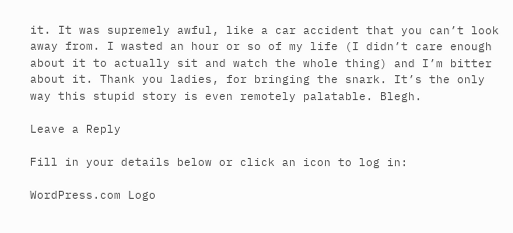it. It was supremely awful, like a car accident that you can’t look away from. I wasted an hour or so of my life (I didn’t care enough about it to actually sit and watch the whole thing) and I’m bitter about it. Thank you ladies, for bringing the snark. It’s the only way this stupid story is even remotely palatable. Blegh.

Leave a Reply

Fill in your details below or click an icon to log in:

WordPress.com Logo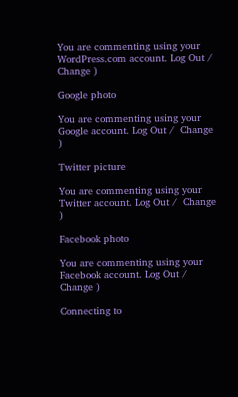You are commenting using your WordPress.com account. Log Out /  Change )

Google photo

You are commenting using your Google account. Log Out /  Change )

Twitter picture

You are commenting using your Twitter account. Log Out /  Change )

Facebook photo

You are commenting using your Facebook account. Log Out /  Change )

Connecting to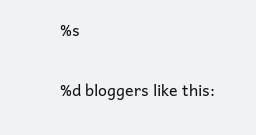%s

%d bloggers like this: